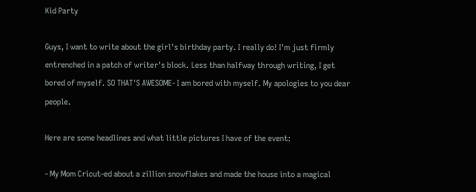Kid Party

Guys, I want to write about the girl's birthday party. I really do! I'm just firmly entrenched in a patch of writer's block. Less than halfway through writing, I get bored of myself. SO THAT'S AWESOME- I am bored with myself. My apologies to you dear people.

Here are some headlines and what little pictures I have of the event:

- My Mom Cricut-ed about a zillion snowflakes and made the house into a magical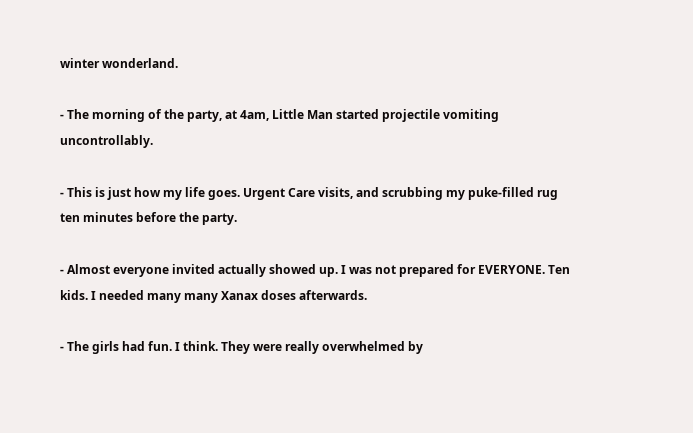winter wonderland.

- The morning of the party, at 4am, Little Man started projectile vomiting uncontrollably.

- This is just how my life goes. Urgent Care visits, and scrubbing my puke-filled rug ten minutes before the party.

- Almost everyone invited actually showed up. I was not prepared for EVERYONE. Ten kids. I needed many many Xanax doses afterwards.

- The girls had fun. I think. They were really overwhelmed by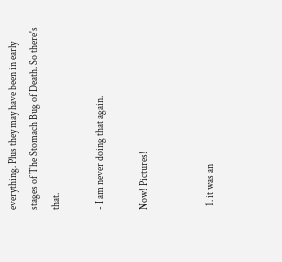everything. Plus they may have been in early stages of The Stomach Bug of Death. So there's that.

- I am never doing that again.

Now! Pictures!


  1. it was an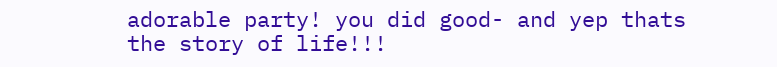adorable party! you did good- and yep thats the story of life!!!